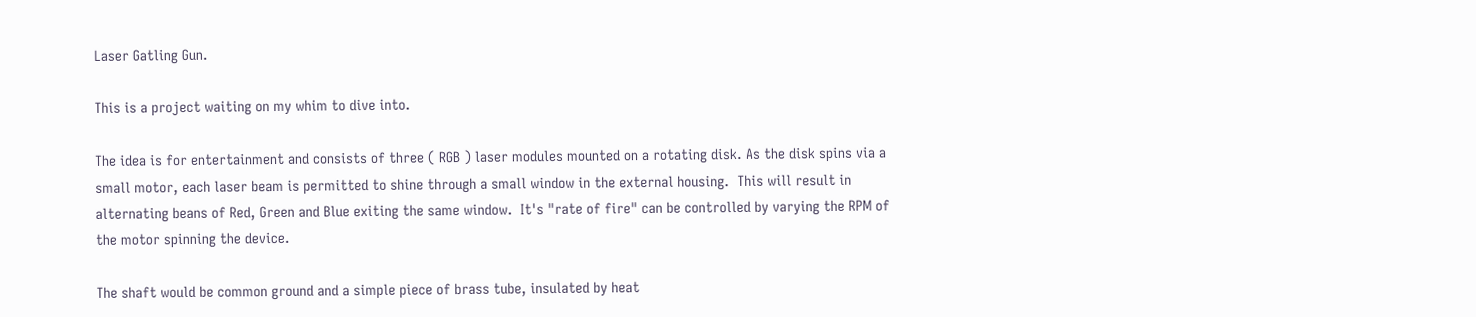Laser Gatling Gun.

This is a project waiting on my whim to dive into.

The idea is for entertainment and consists of three ( RGB ) laser modules mounted on a rotating disk. As the disk spins via a small motor, each laser beam is permitted to shine through a small window in the external housing.  This will result in alternating beans of Red, Green and Blue exiting the same window.  It's "rate of fire" can be controlled by varying the RPM of the motor spinning the device.

The shaft would be common ground and a simple piece of brass tube, insulated by heat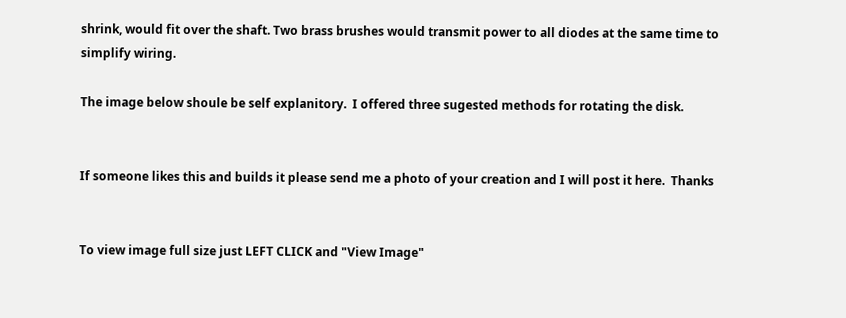shrink, would fit over the shaft. Two brass brushes would transmit power to all diodes at the same time to simplify wiring.

The image below shoule be self explanitory.  I offered three sugested methods for rotating the disk.


If someone likes this and builds it please send me a photo of your creation and I will post it here.  Thanks


To view image full size just LEFT CLICK and "View Image"